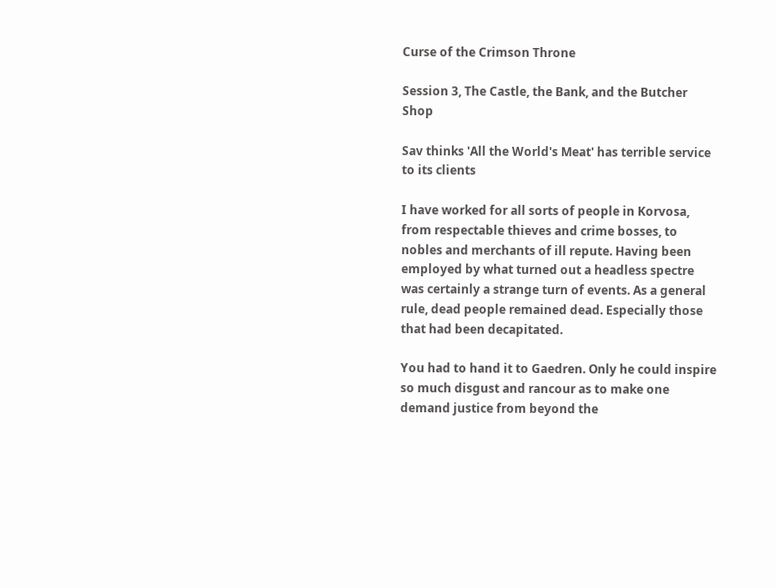Curse of the Crimson Throne

Session 3, The Castle, the Bank, and the Butcher Shop

Sav thinks 'All the World's Meat' has terrible service to its clients

I have worked for all sorts of people in Korvosa, from respectable thieves and crime bosses, to nobles and merchants of ill repute. Having been employed by what turned out a headless spectre was certainly a strange turn of events. As a general rule, dead people remained dead. Especially those that had been decapitated.

You had to hand it to Gaedren. Only he could inspire so much disgust and rancour as to make one demand justice from beyond the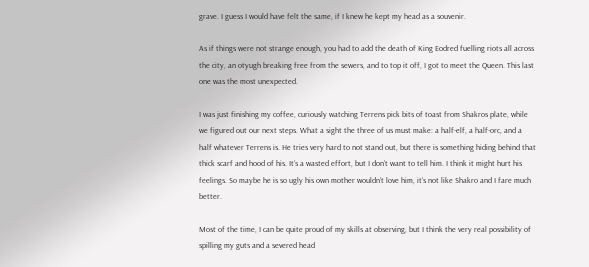grave. I guess I would have felt the same, if I knew he kept my head as a souvenir.

As if things were not strange enough, you had to add the death of King Eodred fuelling riots all across the city, an otyugh breaking free from the sewers, and to top it off, I got to meet the Queen. This last one was the most unexpected.

I was just finishing my coffee, curiously watching Terrens pick bits of toast from Shakros plate, while we figured out our next steps. What a sight the three of us must make: a half-elf, a half-orc, and a half whatever Terrens is. He tries very hard to not stand out, but there is something hiding behind that thick scarf and hood of his. It’s a wasted effort, but I don’t want to tell him. I think it might hurt his feelings. So maybe he is so ugly his own mother wouldn’t love him, it’s not like Shakro and I fare much better.

Most of the time, I can be quite proud of my skills at observing, but I think the very real possibility of spilling my guts and a severed head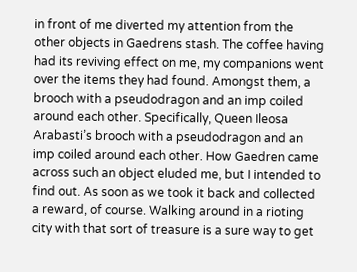in front of me diverted my attention from the other objects in Gaedrens stash. The coffee having had its reviving effect on me, my companions went over the items they had found. Amongst them, a brooch with a pseudodragon and an imp coiled around each other. Specifically, Queen Ileosa Arabasti’s brooch with a pseudodragon and an imp coiled around each other. How Gaedren came across such an object eluded me, but I intended to find out. As soon as we took it back and collected a reward, of course. Walking around in a rioting city with that sort of treasure is a sure way to get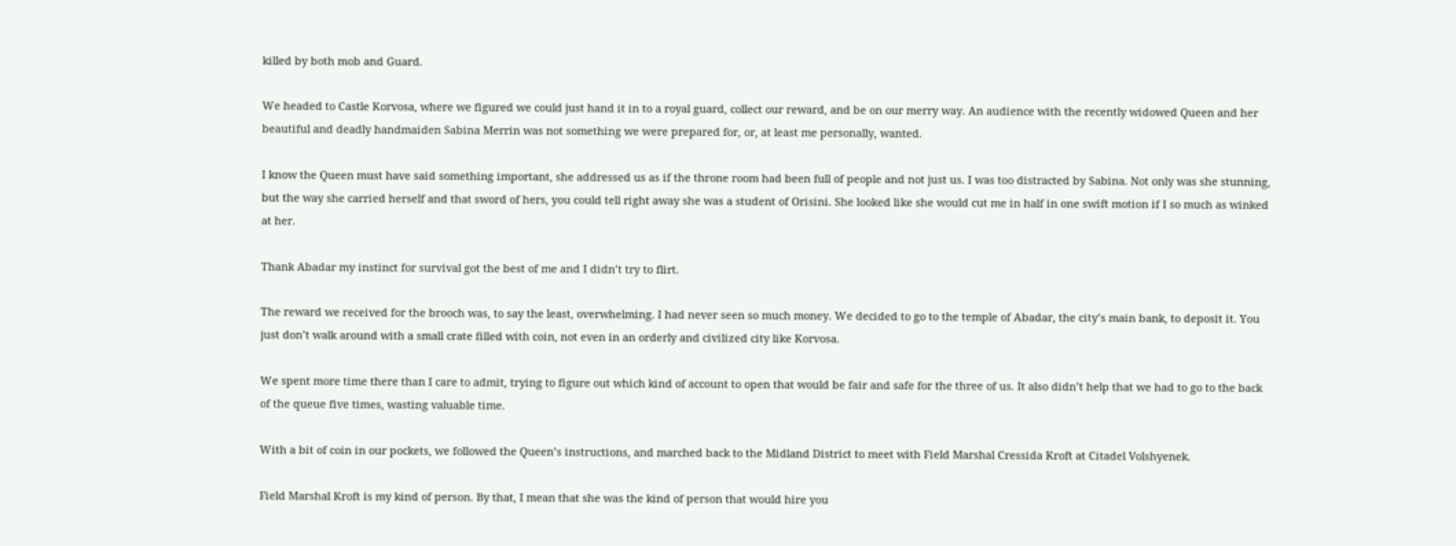killed by both mob and Guard.

We headed to Castle Korvosa, where we figured we could just hand it in to a royal guard, collect our reward, and be on our merry way. An audience with the recently widowed Queen and her beautiful and deadly handmaiden Sabina Merrin was not something we were prepared for, or, at least me personally, wanted.

I know the Queen must have said something important, she addressed us as if the throne room had been full of people and not just us. I was too distracted by Sabina. Not only was she stunning, but the way she carried herself and that sword of hers, you could tell right away she was a student of Orisini. She looked like she would cut me in half in one swift motion if I so much as winked at her.

Thank Abadar my instinct for survival got the best of me and I didn’t try to flirt.

The reward we received for the brooch was, to say the least, overwhelming. I had never seen so much money. We decided to go to the temple of Abadar, the city’s main bank, to deposit it. You just don’t walk around with a small crate filled with coin, not even in an orderly and civilized city like Korvosa.

We spent more time there than I care to admit, trying to figure out which kind of account to open that would be fair and safe for the three of us. It also didn’t help that we had to go to the back of the queue five times, wasting valuable time.

With a bit of coin in our pockets, we followed the Queen’s instructions, and marched back to the Midland District to meet with Field Marshal Cressida Kroft at Citadel Volshyenek.

Field Marshal Kroft is my kind of person. By that, I mean that she was the kind of person that would hire you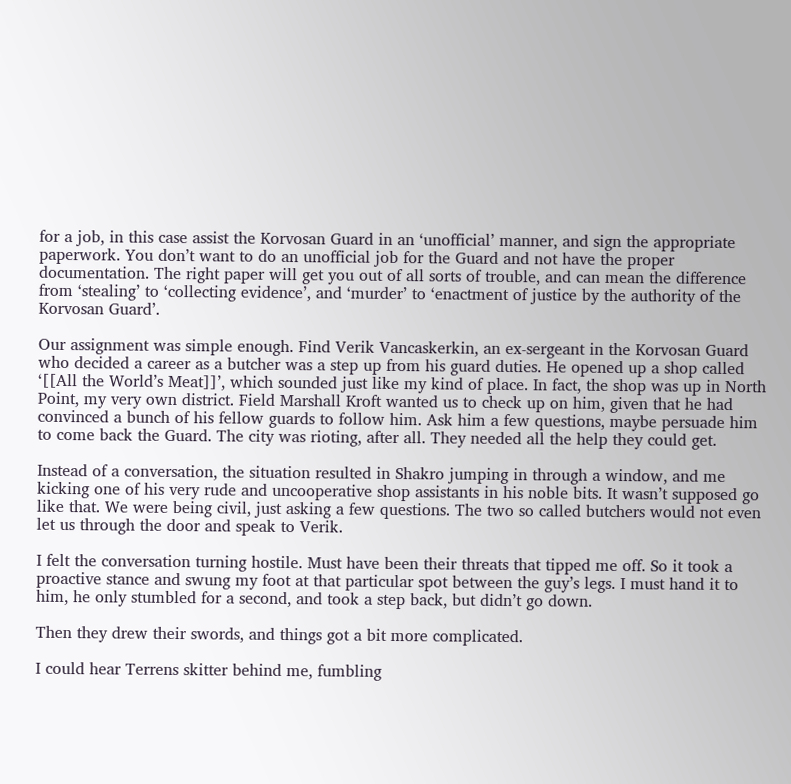for a job, in this case assist the Korvosan Guard in an ‘unofficial’ manner, and sign the appropriate paperwork. You don’t want to do an unofficial job for the Guard and not have the proper documentation. The right paper will get you out of all sorts of trouble, and can mean the difference from ‘stealing’ to ‘collecting evidence’, and ‘murder’ to ‘enactment of justice by the authority of the Korvosan Guard’.

Our assignment was simple enough. Find Verik Vancaskerkin, an ex-sergeant in the Korvosan Guard who decided a career as a butcher was a step up from his guard duties. He opened up a shop called ‘[[All the World’s Meat]]’, which sounded just like my kind of place. In fact, the shop was up in North Point, my very own district. Field Marshall Kroft wanted us to check up on him, given that he had convinced a bunch of his fellow guards to follow him. Ask him a few questions, maybe persuade him to come back the Guard. The city was rioting, after all. They needed all the help they could get.

Instead of a conversation, the situation resulted in Shakro jumping in through a window, and me kicking one of his very rude and uncooperative shop assistants in his noble bits. It wasn’t supposed go like that. We were being civil, just asking a few questions. The two so called butchers would not even let us through the door and speak to Verik.

I felt the conversation turning hostile. Must have been their threats that tipped me off. So it took a proactive stance and swung my foot at that particular spot between the guy’s legs. I must hand it to him, he only stumbled for a second, and took a step back, but didn’t go down.

Then they drew their swords, and things got a bit more complicated.

I could hear Terrens skitter behind me, fumbling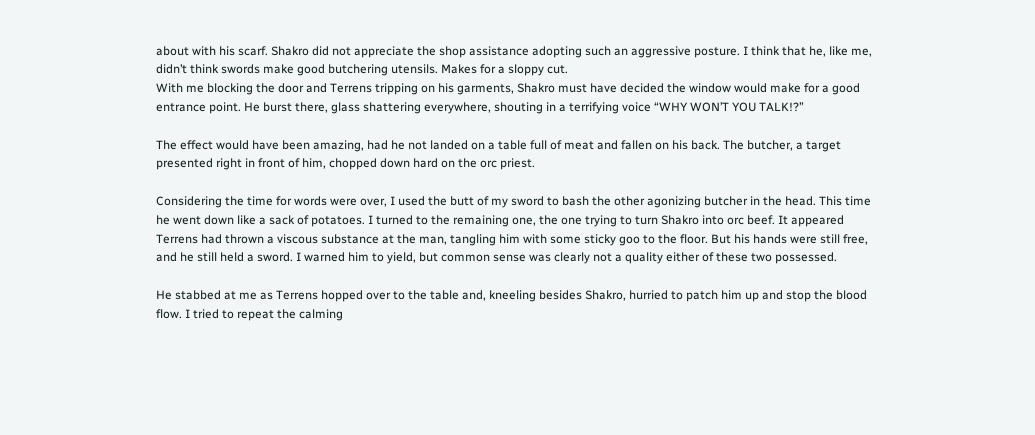about with his scarf. Shakro did not appreciate the shop assistance adopting such an aggressive posture. I think that he, like me, didn’t think swords make good butchering utensils. Makes for a sloppy cut.
With me blocking the door and Terrens tripping on his garments, Shakro must have decided the window would make for a good entrance point. He burst there, glass shattering everywhere, shouting in a terrifying voice “WHY WON’T YOU TALK!?”

The effect would have been amazing, had he not landed on a table full of meat and fallen on his back. The butcher, a target presented right in front of him, chopped down hard on the orc priest.

Considering the time for words were over, I used the butt of my sword to bash the other agonizing butcher in the head. This time he went down like a sack of potatoes. I turned to the remaining one, the one trying to turn Shakro into orc beef. It appeared Terrens had thrown a viscous substance at the man, tangling him with some sticky goo to the floor. But his hands were still free, and he still held a sword. I warned him to yield, but common sense was clearly not a quality either of these two possessed.

He stabbed at me as Terrens hopped over to the table and, kneeling besides Shakro, hurried to patch him up and stop the blood flow. I tried to repeat the calming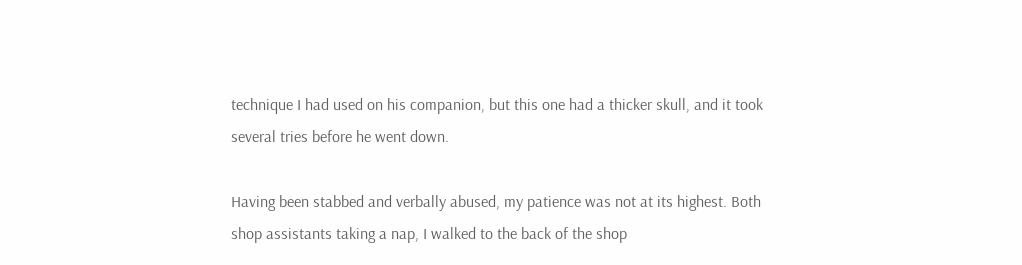technique I had used on his companion, but this one had a thicker skull, and it took several tries before he went down.

Having been stabbed and verbally abused, my patience was not at its highest. Both shop assistants taking a nap, I walked to the back of the shop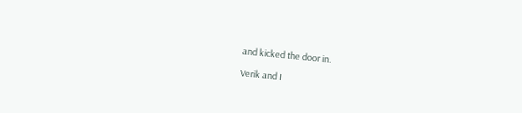and kicked the door in.

Verik and I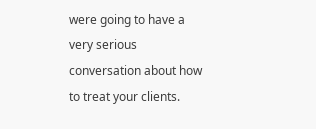were going to have a very serious conversation about how to treat your clients.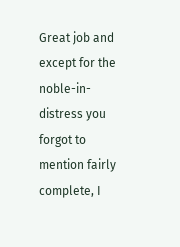Great job and except for the noble-in-distress you forgot to mention fairly complete, I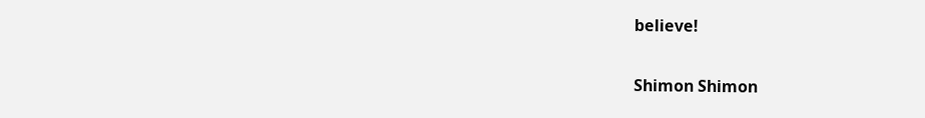believe!

Shimon Shimon